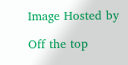Image Hosted by

Off the top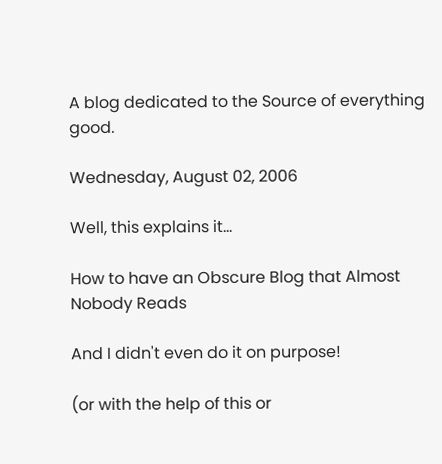A blog dedicated to the Source of everything good.

Wednesday, August 02, 2006

Well, this explains it...

How to have an Obscure Blog that Almost Nobody Reads

And I didn't even do it on purpose!

(or with the help of this or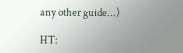any other guide...)

HT: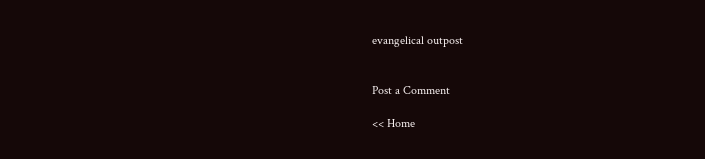evangelical outpost


Post a Comment

<< Home